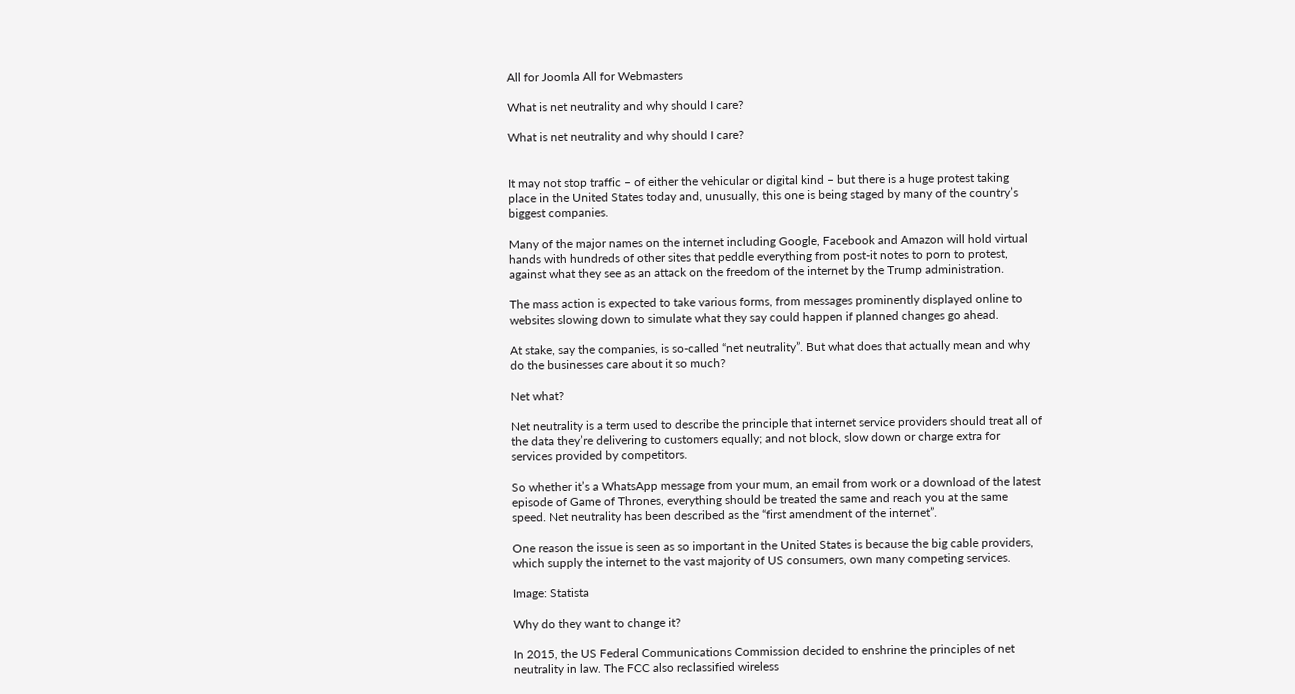All for Joomla All for Webmasters

What is net neutrality and why should I care?

What is net neutrality and why should I care?


It may not stop traffic – of either the vehicular or digital kind – but there is a huge protest taking place in the United States today and, unusually, this one is being staged by many of the country’s biggest companies.

Many of the major names on the internet including Google, Facebook and Amazon will hold virtual hands with hundreds of other sites that peddle everything from post-it notes to porn to protest, against what they see as an attack on the freedom of the internet by the Trump administration.

The mass action is expected to take various forms, from messages prominently displayed online to websites slowing down to simulate what they say could happen if planned changes go ahead.

At stake, say the companies, is so-called “net neutrality”. But what does that actually mean and why do the businesses care about it so much?

Net what?

Net neutrality is a term used to describe the principle that internet service providers should treat all of the data they’re delivering to customers equally; and not block, slow down or charge extra for services provided by competitors.

So whether it’s a WhatsApp message from your mum, an email from work or a download of the latest episode of Game of Thrones, everything should be treated the same and reach you at the same speed. Net neutrality has been described as the “first amendment of the internet”.

One reason the issue is seen as so important in the United States is because the big cable providers, which supply the internet to the vast majority of US consumers, own many competing services.

Image: Statista

Why do they want to change it?

In 2015, the US Federal Communications Commission decided to enshrine the principles of net neutrality in law. The FCC also reclassified wireless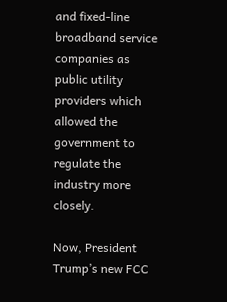and fixed-line broadband service companies as public utility providers which allowed the government to regulate the industry more closely.

Now, President Trump’s new FCC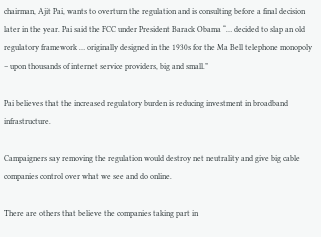chairman, Ajit Pai, wants to overturn the regulation and is consulting before a final decision later in the year. Pai said the FCC under President Barack Obama “… decided to slap an old regulatory framework … originally designed in the 1930s for the Ma Bell telephone monopoly – upon thousands of internet service providers, big and small.”

Pai believes that the increased regulatory burden is reducing investment in broadband infrastructure.

Campaigners say removing the regulation would destroy net neutrality and give big cable companies control over what we see and do online.

There are others that believe the companies taking part in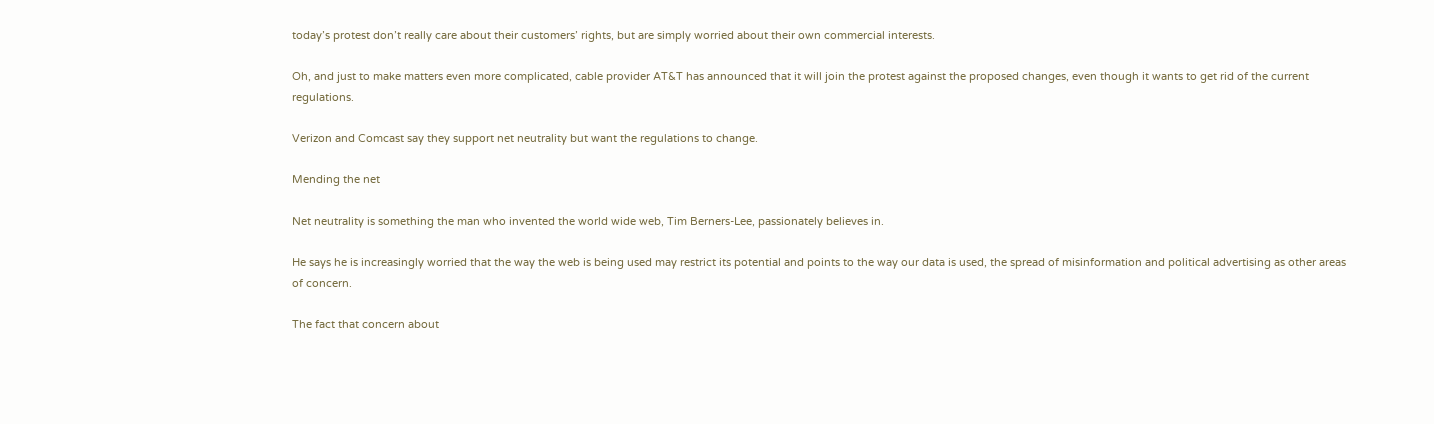today’s protest don’t really care about their customers’ rights, but are simply worried about their own commercial interests.

Oh, and just to make matters even more complicated, cable provider AT&T has announced that it will join the protest against the proposed changes, even though it wants to get rid of the current regulations.

Verizon and Comcast say they support net neutrality but want the regulations to change.

Mending the net

Net neutrality is something the man who invented the world wide web, Tim Berners-Lee, passionately believes in.

He says he is increasingly worried that the way the web is being used may restrict its potential and points to the way our data is used, the spread of misinformation and political advertising as other areas of concern.

The fact that concern about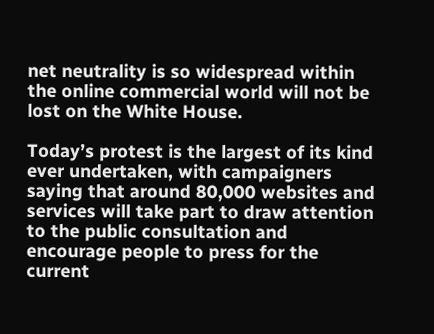net neutrality is so widespread within the online commercial world will not be lost on the White House.

Today’s protest is the largest of its kind ever undertaken, with campaigners saying that around 80,000 websites and services will take part to draw attention to the public consultation and encourage people to press for the current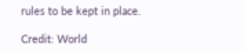rules to be kept in place.

Credit: World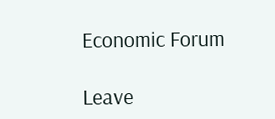Economic Forum

Leave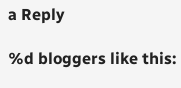a Reply

%d bloggers like this: